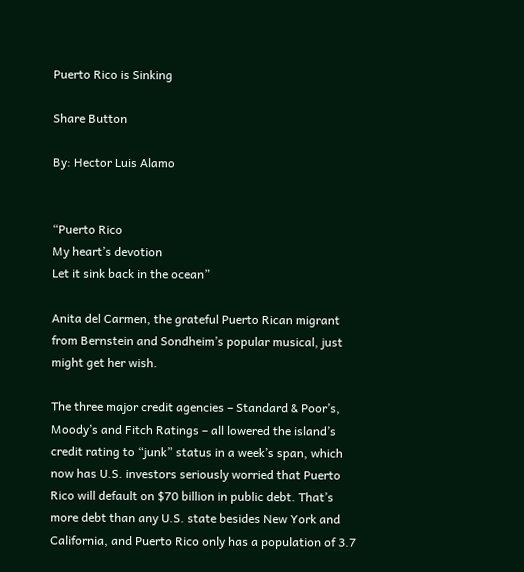Puerto Rico is Sinking

Share Button

By: Hector Luis Alamo


“Puerto Rico
My heart’s devotion
Let it sink back in the ocean”

Anita del Carmen, the grateful Puerto Rican migrant from Bernstein and Sondheim’s popular musical, just might get her wish.

The three major credit agencies – Standard & Poor’s, Moody’s and Fitch Ratings – all lowered the island’s credit rating to “junk” status in a week’s span, which now has U.S. investors seriously worried that Puerto Rico will default on $70 billion in public debt. That’s more debt than any U.S. state besides New York and California, and Puerto Rico only has a population of 3.7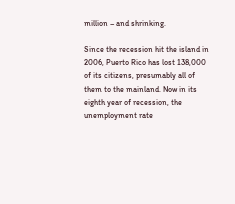million – and shrinking.

Since the recession hit the island in 2006, Puerto Rico has lost 138,000 of its citizens, presumably all of them to the mainland. Now in its eighth year of recession, the unemployment rate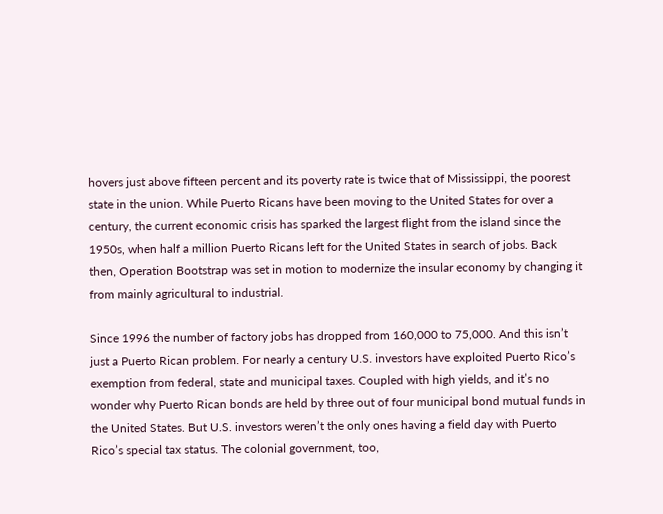hovers just above fifteen percent and its poverty rate is twice that of Mississippi, the poorest state in the union. While Puerto Ricans have been moving to the United States for over a century, the current economic crisis has sparked the largest flight from the island since the 1950s, when half a million Puerto Ricans left for the United States in search of jobs. Back then, Operation Bootstrap was set in motion to modernize the insular economy by changing it from mainly agricultural to industrial.

Since 1996 the number of factory jobs has dropped from 160,000 to 75,000. And this isn’t just a Puerto Rican problem. For nearly a century U.S. investors have exploited Puerto Rico’s exemption from federal, state and municipal taxes. Coupled with high yields, and it’s no wonder why Puerto Rican bonds are held by three out of four municipal bond mutual funds in the United States. But U.S. investors weren’t the only ones having a field day with Puerto Rico’s special tax status. The colonial government, too,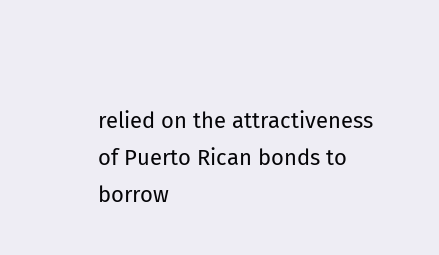relied on the attractiveness of Puerto Rican bonds to borrow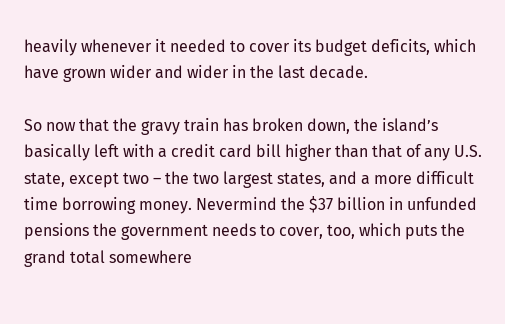heavily whenever it needed to cover its budget deficits, which have grown wider and wider in the last decade.

So now that the gravy train has broken down, the island’s basically left with a credit card bill higher than that of any U.S. state, except two – the two largest states, and a more difficult time borrowing money. Nevermind the $37 billion in unfunded pensions the government needs to cover, too, which puts the grand total somewhere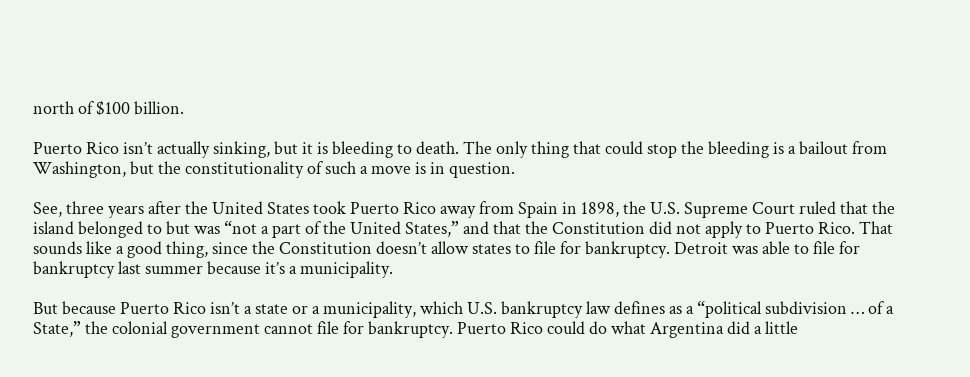north of $100 billion.

Puerto Rico isn’t actually sinking, but it is bleeding to death. The only thing that could stop the bleeding is a bailout from Washington, but the constitutionality of such a move is in question.

See, three years after the United States took Puerto Rico away from Spain in 1898, the U.S. Supreme Court ruled that the island belonged to but was “not a part of the United States,” and that the Constitution did not apply to Puerto Rico. That sounds like a good thing, since the Constitution doesn’t allow states to file for bankruptcy. Detroit was able to file for bankruptcy last summer because it’s a municipality.

But because Puerto Rico isn’t a state or a municipality, which U.S. bankruptcy law defines as a “political subdivision … of a State,” the colonial government cannot file for bankruptcy. Puerto Rico could do what Argentina did a little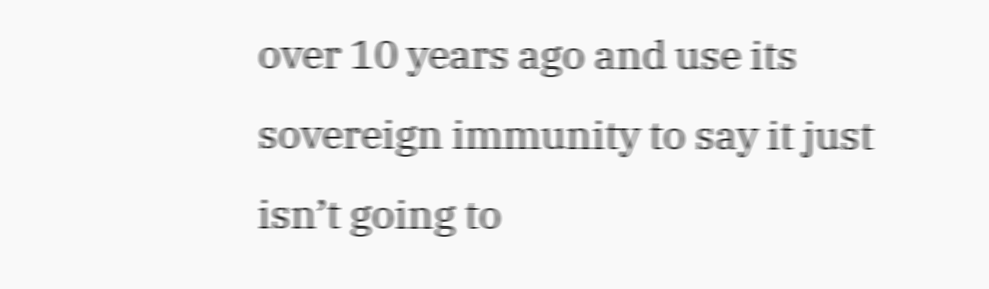over 10 years ago and use its sovereign immunity to say it just isn’t going to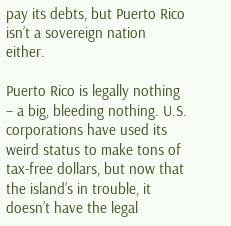pay its debts, but Puerto Rico isn’t a sovereign nation either.

Puerto Rico is legally nothing – a big, bleeding nothing. U.S. corporations have used its weird status to make tons of tax-free dollars, but now that the island’s in trouble, it doesn’t have the legal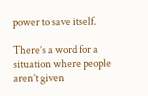power to save itself.

There’s a word for a situation where people aren’t given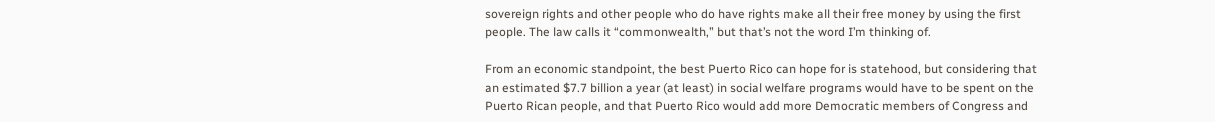sovereign rights and other people who do have rights make all their free money by using the first people. The law calls it “commonwealth,” but that’s not the word I’m thinking of.

From an economic standpoint, the best Puerto Rico can hope for is statehood, but considering that an estimated $7.7 billion a year (at least) in social welfare programs would have to be spent on the Puerto Rican people, and that Puerto Rico would add more Democratic members of Congress and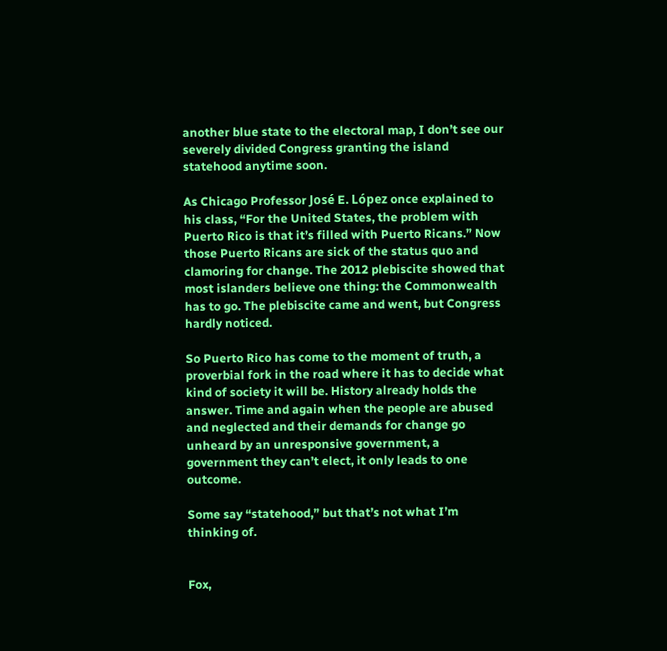another blue state to the electoral map, I don’t see our severely divided Congress granting the island statehood anytime soon.

As Chicago Professor José E. López once explained to his class, “For the United States, the problem with Puerto Rico is that it’s filled with Puerto Ricans.” Now those Puerto Ricans are sick of the status quo and clamoring for change. The 2012 plebiscite showed that most islanders believe one thing: the Commonwealth has to go. The plebiscite came and went, but Congress hardly noticed.

So Puerto Rico has come to the moment of truth, a proverbial fork in the road where it has to decide what kind of society it will be. History already holds the answer. Time and again when the people are abused and neglected and their demands for change go unheard by an unresponsive government, a government they can’t elect, it only leads to one outcome.

Some say “statehood,” but that’s not what I’m thinking of.


Fox,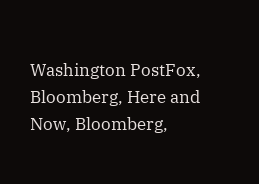Washington PostFox, Bloomberg, Here and Now, Bloomberg,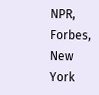NPR, Forbes, New York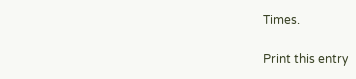Times.

Print this entry